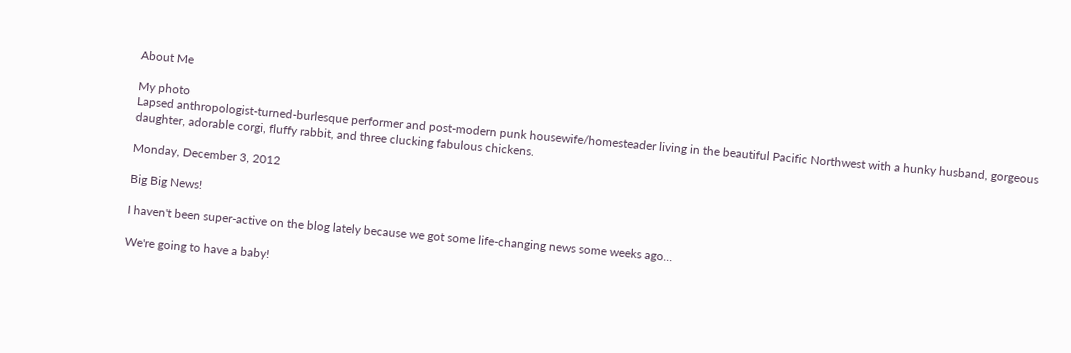About Me

My photo
Lapsed anthropologist-turned-burlesque performer and post-modern punk housewife/homesteader living in the beautiful Pacific Northwest with a hunky husband, gorgeous daughter, adorable corgi, fluffy rabbit, and three clucking fabulous chickens.

Monday, December 3, 2012

Big Big News!

I haven't been super-active on the blog lately because we got some life-changing news some weeks ago...

We're going to have a baby!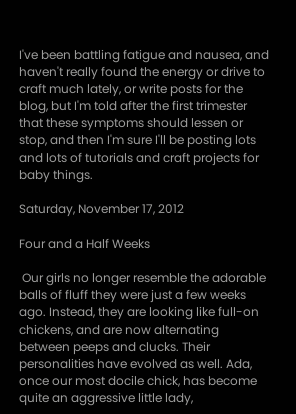I've been battling fatigue and nausea, and haven't really found the energy or drive to craft much lately, or write posts for the blog, but I'm told after the first trimester that these symptoms should lessen or stop, and then I'm sure I'll be posting lots and lots of tutorials and craft projects for baby things.

Saturday, November 17, 2012

Four and a Half Weeks

 Our girls no longer resemble the adorable balls of fluff they were just a few weeks ago. Instead, they are looking like full-on chickens, and are now alternating between peeps and clucks. Their personalities have evolved as well. Ada, once our most docile chick, has become quite an aggressive little lady,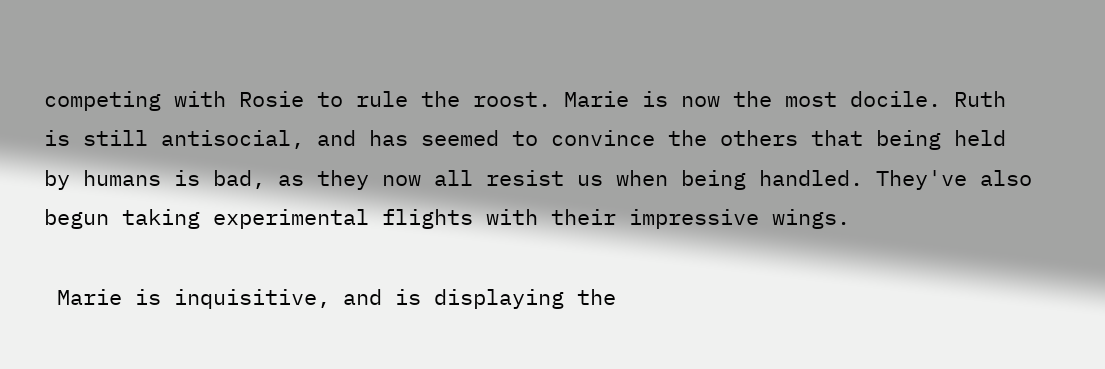competing with Rosie to rule the roost. Marie is now the most docile. Ruth is still antisocial, and has seemed to convince the others that being held by humans is bad, as they now all resist us when being handled. They've also begun taking experimental flights with their impressive wings.

 Marie is inquisitive, and is displaying the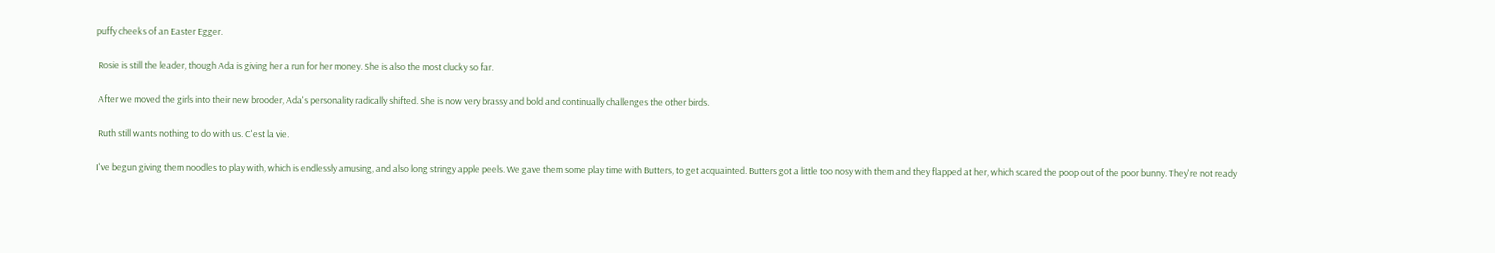puffy cheeks of an Easter Egger.

 Rosie is still the leader, though Ada is giving her a run for her money. She is also the most clucky so far.

 After we moved the girls into their new brooder, Ada's personality radically shifted. She is now very brassy and bold and continually challenges the other birds.

 Ruth still wants nothing to do with us. C'est la vie.

I've begun giving them noodles to play with, which is endlessly amusing, and also long stringy apple peels. We gave them some play time with Butters, to get acquainted. Butters got a little too nosy with them and they flapped at her, which scared the poop out of the poor bunny. They're not ready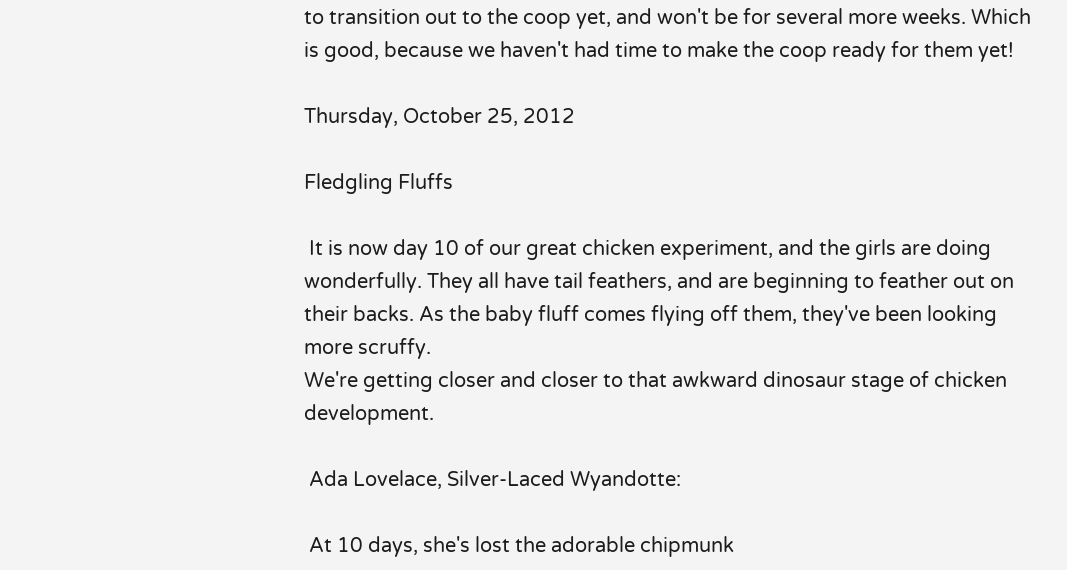to transition out to the coop yet, and won't be for several more weeks. Which is good, because we haven't had time to make the coop ready for them yet!

Thursday, October 25, 2012

Fledgling Fluffs

 It is now day 10 of our great chicken experiment, and the girls are doing wonderfully. They all have tail feathers, and are beginning to feather out on their backs. As the baby fluff comes flying off them, they've been looking more scruffy.
We're getting closer and closer to that awkward dinosaur stage of chicken development.

 Ada Lovelace, Silver-Laced Wyandotte:

 At 10 days, she's lost the adorable chipmunk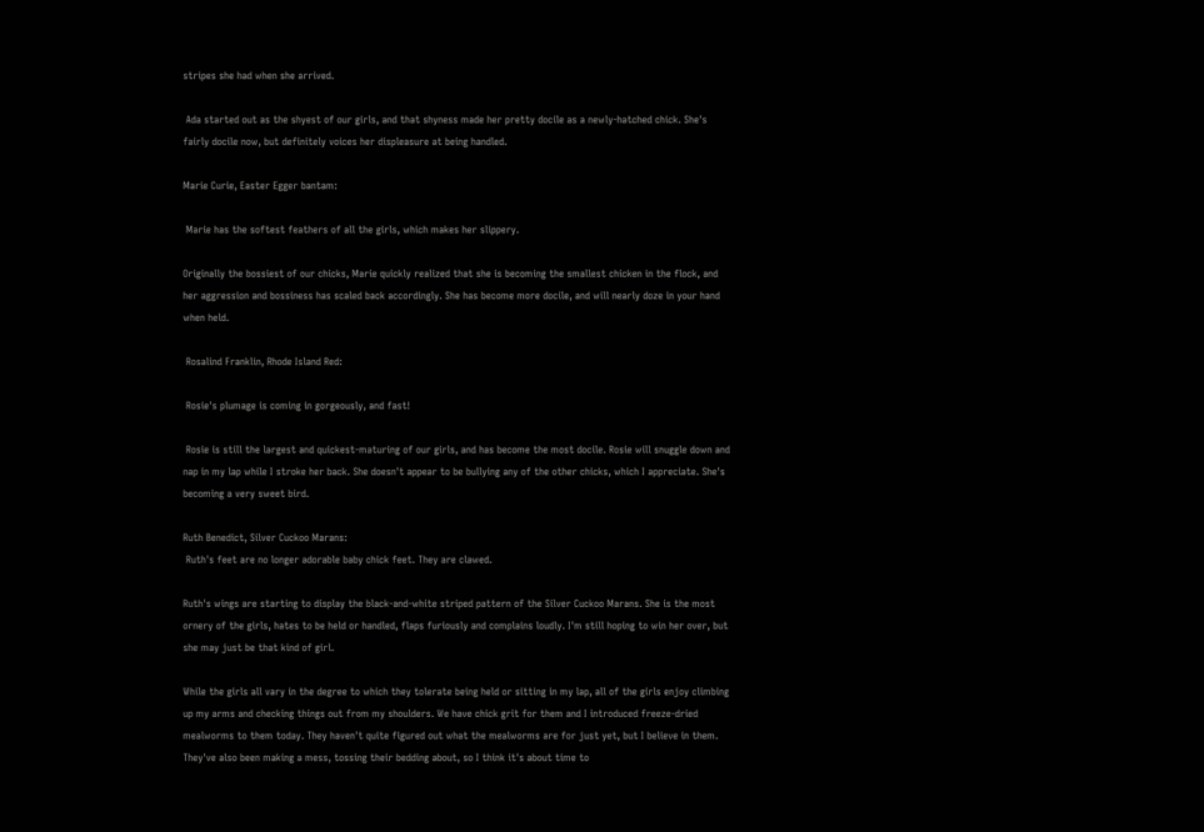stripes she had when she arrived.

 Ada started out as the shyest of our girls, and that shyness made her pretty docile as a newly-hatched chick. She's fairly docile now, but definitely voices her displeasure at being handled.

Marie Curie, Easter Egger bantam:

 Marie has the softest feathers of all the girls, which makes her slippery.

Originally the bossiest of our chicks, Marie quickly realized that she is becoming the smallest chicken in the flock, and her aggression and bossiness has scaled back accordingly. She has become more docile, and will nearly doze in your hand when held.

 Rosalind Franklin, Rhode Island Red:

 Rosie's plumage is coming in gorgeously, and fast!

 Rosie is still the largest and quickest-maturing of our girls, and has become the most docile. Rosie will snuggle down and nap in my lap while I stroke her back. She doesn't appear to be bullying any of the other chicks, which I appreciate. She's becoming a very sweet bird.

Ruth Benedict, Silver Cuckoo Marans:
 Ruth's feet are no longer adorable baby chick feet. They are clawed.

Ruth's wings are starting to display the black-and-white striped pattern of the Silver Cuckoo Marans. She is the most ornery of the girls, hates to be held or handled, flaps furiously and complains loudly. I'm still hoping to win her over, but she may just be that kind of girl.

While the girls all vary in the degree to which they tolerate being held or sitting in my lap, all of the girls enjoy climbing up my arms and checking things out from my shoulders. We have chick grit for them and I introduced freeze-dried mealworms to them today. They haven't quite figured out what the mealworms are for just yet, but I believe in them. They've also been making a mess, tossing their bedding about, so I think it's about time to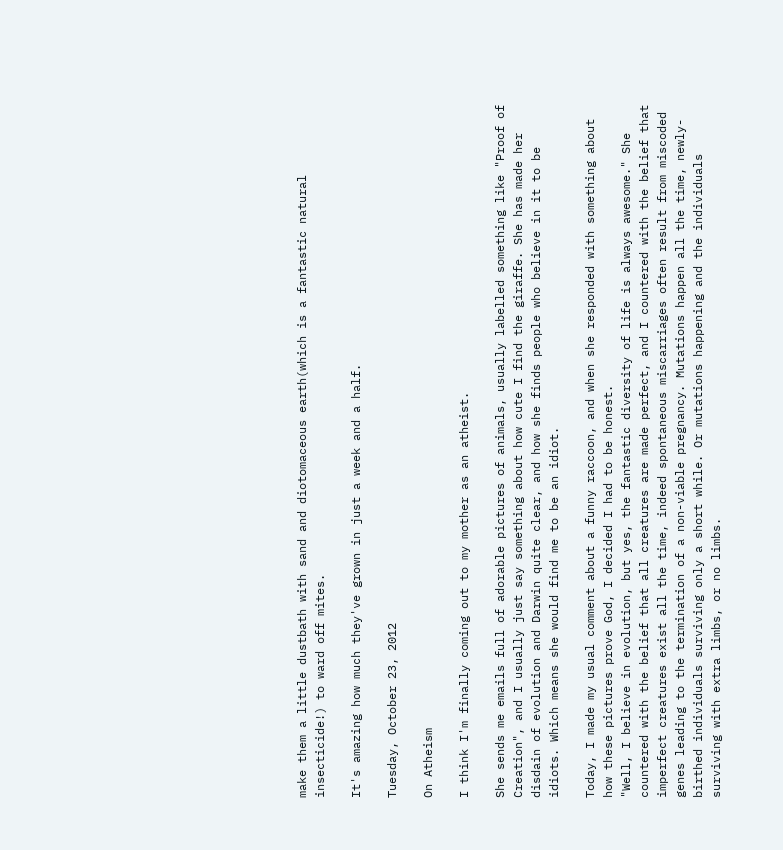make them a little dustbath with sand and diotomaceous earth(which is a fantastic natural insecticide!) to ward off mites.

It's amazing how much they've grown in just a week and a half.

Tuesday, October 23, 2012

On Atheism

I think I'm finally coming out to my mother as an atheist.

She sends me emails full of adorable pictures of animals, usually labelled something like "Proof of Creation", and I usually just say something about how cute I find the giraffe. She has made her disdain of evolution and Darwin quite clear, and how she finds people who believe in it to be idiots. Which means she would find me to be an idiot.

Today, I made my usual comment about a funny raccoon, and when she responded with something about how these pictures prove God, I decided I had to be honest.
"Well, I believe in evolution, but yes, the fantastic diversity of life is always awesome." She countered with the belief that all creatures are made perfect, and I countered with the belief that imperfect creatures exist all the time, indeed spontaneous miscarriages often result from miscoded genes leading to the termination of a non-viable pregnancy. Mutations happen all the time, newly-birthed individuals surviving only a short while. Or mutations happening and the individuals surviving with extra limbs, or no limbs.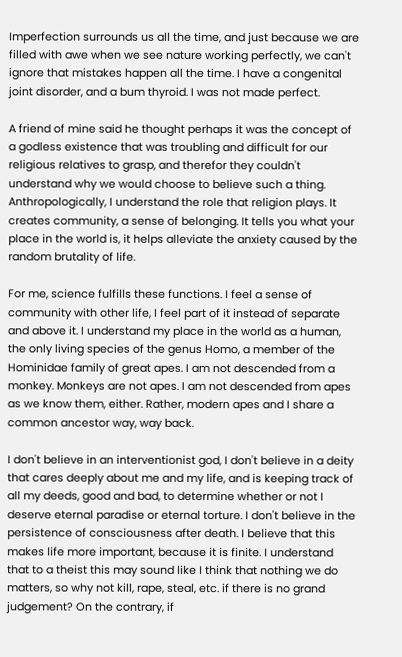Imperfection surrounds us all the time, and just because we are filled with awe when we see nature working perfectly, we can't ignore that mistakes happen all the time. I have a congenital joint disorder, and a bum thyroid. I was not made perfect.

A friend of mine said he thought perhaps it was the concept of a godless existence that was troubling and difficult for our religious relatives to grasp, and therefor they couldn't understand why we would choose to believe such a thing. Anthropologically, I understand the role that religion plays. It creates community, a sense of belonging. It tells you what your place in the world is, it helps alleviate the anxiety caused by the random brutality of life.

For me, science fulfills these functions. I feel a sense of community with other life, I feel part of it instead of separate and above it. I understand my place in the world as a human, the only living species of the genus Homo, a member of the Hominidae family of great apes. I am not descended from a monkey. Monkeys are not apes. I am not descended from apes as we know them, either. Rather, modern apes and I share a common ancestor way, way back.

I don't believe in an interventionist god, I don't believe in a deity that cares deeply about me and my life, and is keeping track of all my deeds, good and bad, to determine whether or not I deserve eternal paradise or eternal torture. I don't believe in the persistence of consciousness after death. I believe that this makes life more important, because it is finite. I understand that to a theist this may sound like I think that nothing we do matters, so why not kill, rape, steal, etc. if there is no grand judgement? On the contrary, if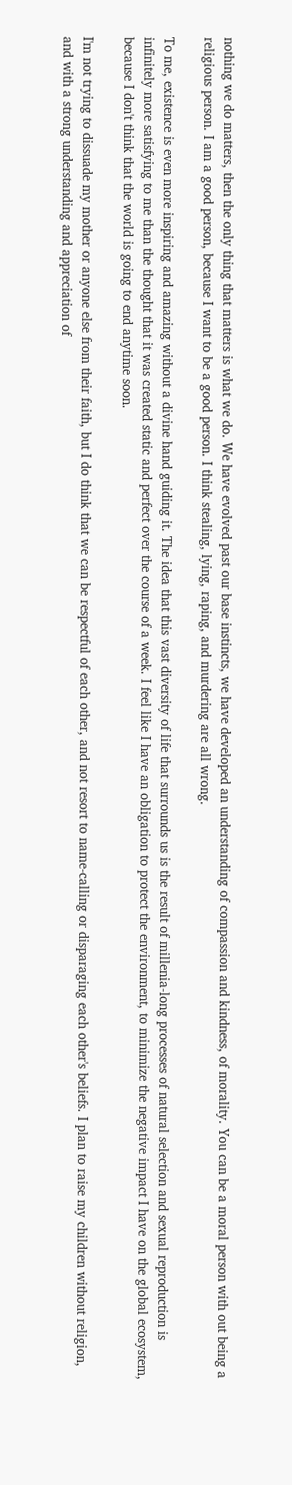nothing we do matters, then the only thing that matters is what we do. We have evolved past our base instincts, we have developed an understanding of compassion and kindness, of morality. You can be a moral person with out being a religious person. I am a good person, because I want to be a good person. I think stealing, lying, raping, and murdering are all wrong.

To me, existence is even more inspiring and amazing without a divine hand guiding it. The idea that this vast diversity of life that surrounds us is the result of millenia-long processes of natural selection and sexual reproduction is infinitely more satisfying to me than the thought that it was created static and perfect over the course of a week. I feel like I have an obligation to protect the environment, to minimize the negative impact I have on the global ecosystem, because I don't think that the world is going to end anytime soon.

I'm not trying to dissuade my mother or anyone else from their faith, but I do think that we can be respectful of each other, and not resort to name-calling or disparaging each other's beliefs. I plan to raise my children without religion, and with a strong understanding and appreciation of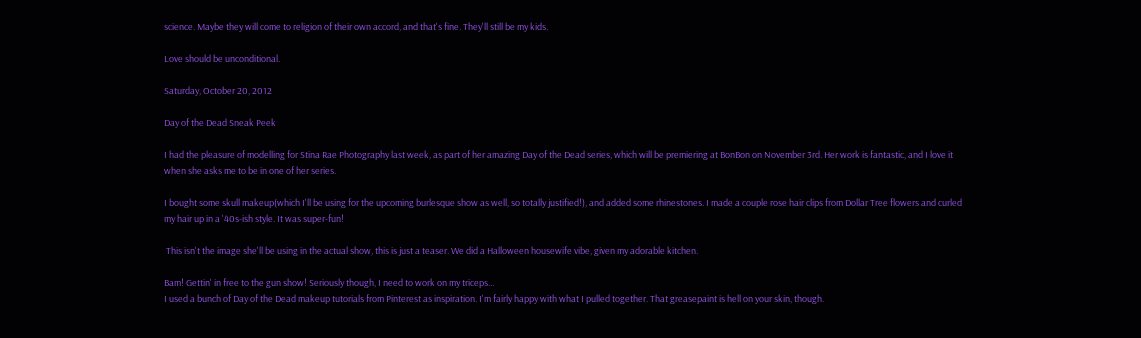science. Maybe they will come to religion of their own accord, and that's fine. They'll still be my kids.

Love should be unconditional.

Saturday, October 20, 2012

Day of the Dead Sneak Peek

I had the pleasure of modelling for Stina Rae Photography last week, as part of her amazing Day of the Dead series, which will be premiering at BonBon on November 3rd. Her work is fantastic, and I love it when she asks me to be in one of her series.

I bought some skull makeup(which I'll be using for the upcoming burlesque show as well, so totally justified!), and added some rhinestones. I made a couple rose hair clips from Dollar Tree flowers and curled my hair up in a '40s-ish style. It was super-fun!

 This isn't the image she'll be using in the actual show, this is just a teaser. We did a Halloween housewife vibe, given my adorable kitchen.

Bam! Gettin' in free to the gun show! Seriously though, I need to work on my triceps...
I used a bunch of Day of the Dead makeup tutorials from Pinterest as inspiration. I'm fairly happy with what I pulled together. That greasepaint is hell on your skin, though.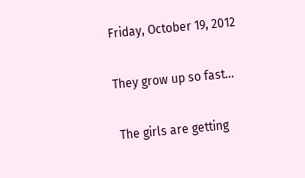Friday, October 19, 2012

They grow up so fast...

 The girls are getting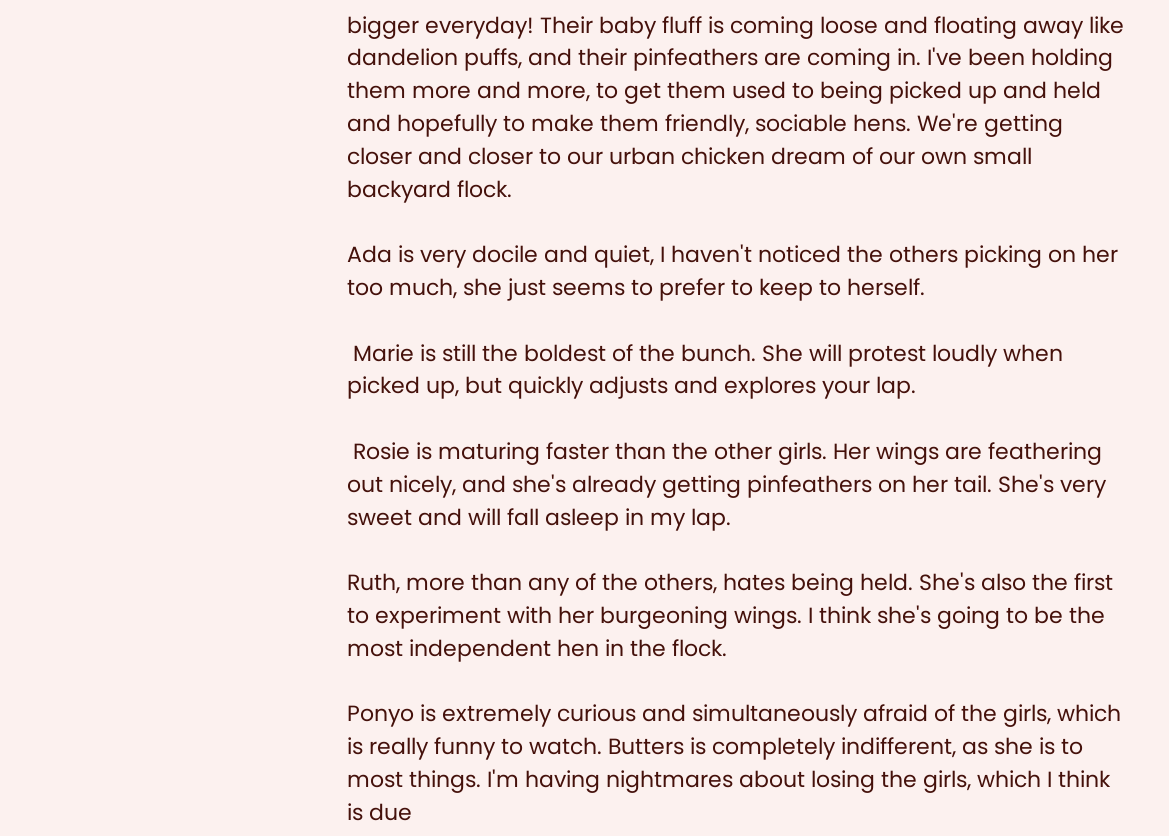bigger everyday! Their baby fluff is coming loose and floating away like dandelion puffs, and their pinfeathers are coming in. I've been holding them more and more, to get them used to being picked up and held and hopefully to make them friendly, sociable hens. We're getting closer and closer to our urban chicken dream of our own small backyard flock.

Ada is very docile and quiet, I haven't noticed the others picking on her too much, she just seems to prefer to keep to herself.

 Marie is still the boldest of the bunch. She will protest loudly when picked up, but quickly adjusts and explores your lap.

 Rosie is maturing faster than the other girls. Her wings are feathering out nicely, and she's already getting pinfeathers on her tail. She's very sweet and will fall asleep in my lap.

Ruth, more than any of the others, hates being held. She's also the first to experiment with her burgeoning wings. I think she's going to be the most independent hen in the flock.

Ponyo is extremely curious and simultaneously afraid of the girls, which is really funny to watch. Butters is completely indifferent, as she is to most things. I'm having nightmares about losing the girls, which I think is due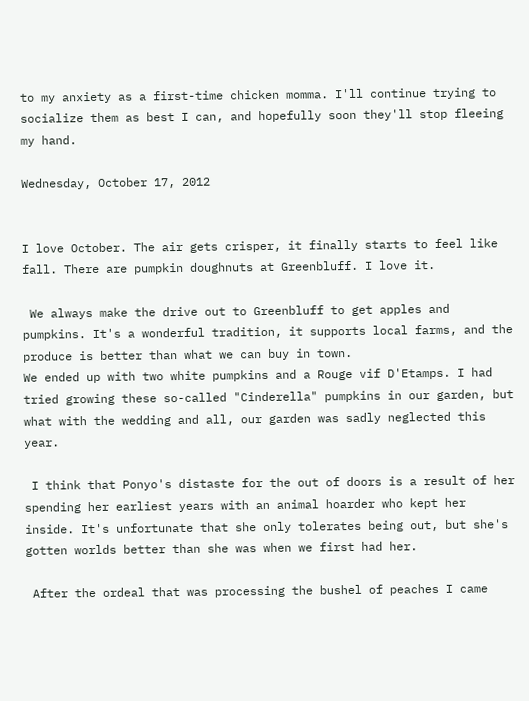to my anxiety as a first-time chicken momma. I'll continue trying to socialize them as best I can, and hopefully soon they'll stop fleeing my hand.

Wednesday, October 17, 2012


I love October. The air gets crisper, it finally starts to feel like fall. There are pumpkin doughnuts at Greenbluff. I love it.

 We always make the drive out to Greenbluff to get apples and pumpkins. It's a wonderful tradition, it supports local farms, and the produce is better than what we can buy in town.
We ended up with two white pumpkins and a Rouge vif D'Etamps. I had tried growing these so-called "Cinderella" pumpkins in our garden, but what with the wedding and all, our garden was sadly neglected this year.

 I think that Ponyo's distaste for the out of doors is a result of her spending her earliest years with an animal hoarder who kept her inside. It's unfortunate that she only tolerates being out, but she's gotten worlds better than she was when we first had her.

 After the ordeal that was processing the bushel of peaches I came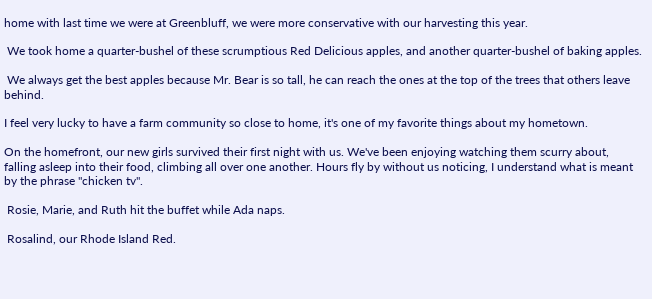home with last time we were at Greenbluff, we were more conservative with our harvesting this year.

 We took home a quarter-bushel of these scrumptious Red Delicious apples, and another quarter-bushel of baking apples.

 We always get the best apples because Mr. Bear is so tall, he can reach the ones at the top of the trees that others leave behind.

I feel very lucky to have a farm community so close to home, it's one of my favorite things about my hometown.

On the homefront, our new girls survived their first night with us. We've been enjoying watching them scurry about, falling asleep into their food, climbing all over one another. Hours fly by without us noticing, I understand what is meant by the phrase "chicken tv".

 Rosie, Marie, and Ruth hit the buffet while Ada naps.

 Rosalind, our Rhode Island Red.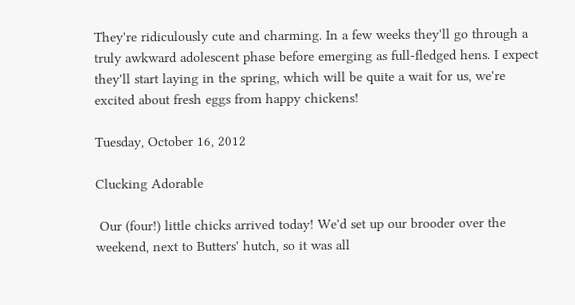They're ridiculously cute and charming. In a few weeks they'll go through a truly awkward adolescent phase before emerging as full-fledged hens. I expect they'll start laying in the spring, which will be quite a wait for us, we're excited about fresh eggs from happy chickens!

Tuesday, October 16, 2012

Clucking Adorable

 Our (four!) little chicks arrived today! We'd set up our brooder over the weekend, next to Butters' hutch, so it was all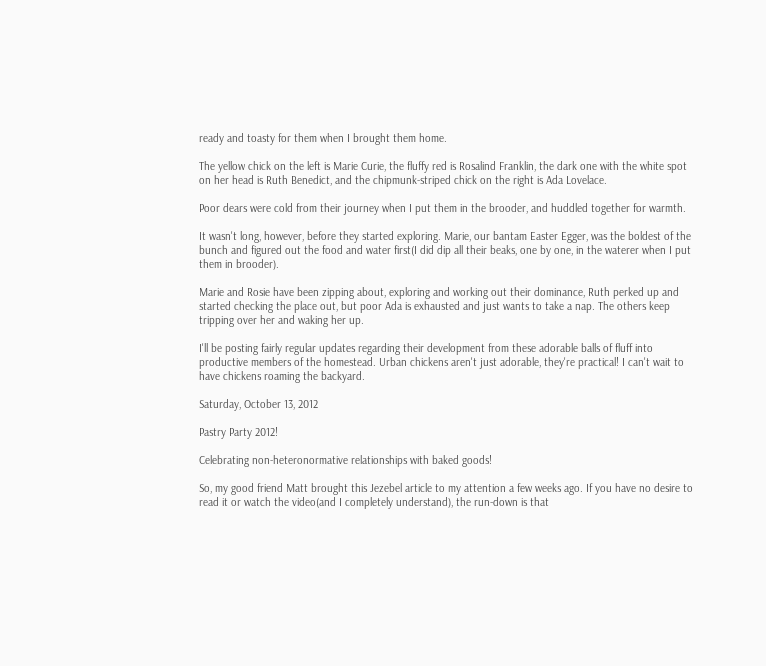ready and toasty for them when I brought them home.

The yellow chick on the left is Marie Curie, the fluffy red is Rosalind Franklin, the dark one with the white spot on her head is Ruth Benedict, and the chipmunk-striped chick on the right is Ada Lovelace.

Poor dears were cold from their journey when I put them in the brooder, and huddled together for warmth.

It wasn't long, however, before they started exploring. Marie, our bantam Easter Egger, was the boldest of the bunch and figured out the food and water first(I did dip all their beaks, one by one, in the waterer when I put them in brooder).

Marie and Rosie have been zipping about, exploring and working out their dominance, Ruth perked up and started checking the place out, but poor Ada is exhausted and just wants to take a nap. The others keep tripping over her and waking her up.

I'll be posting fairly regular updates regarding their development from these adorable balls of fluff into productive members of the homestead. Urban chickens aren't just adorable, they're practical! I can't wait to have chickens roaming the backyard.

Saturday, October 13, 2012

Pastry Party 2012!

Celebrating non-heteronormative relationships with baked goods!

So, my good friend Matt brought this Jezebel article to my attention a few weeks ago. If you have no desire to read it or watch the video(and I completely understand), the run-down is that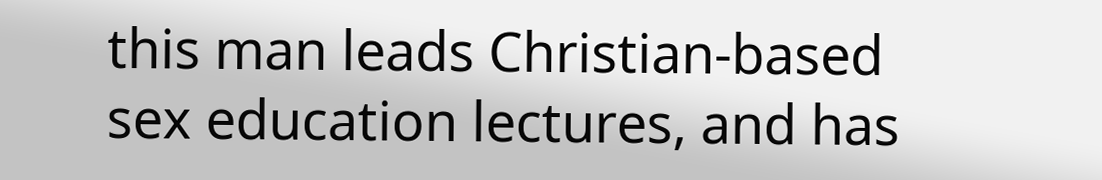this man leads Christian-based sex education lectures, and has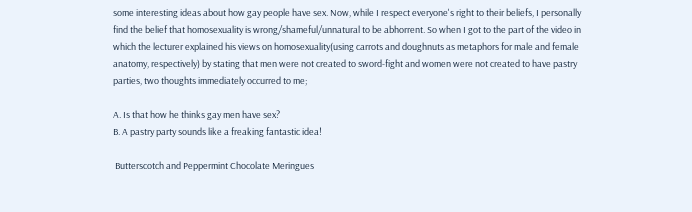some interesting ideas about how gay people have sex. Now, while I respect everyone's right to their beliefs, I personally find the belief that homosexuality is wrong/shameful/unnatural to be abhorrent. So when I got to the part of the video in which the lecturer explained his views on homosexuality(using carrots and doughnuts as metaphors for male and female anatomy, respectively) by stating that men were not created to sword-fight and women were not created to have pastry parties, two thoughts immediately occurred to me;

A. Is that how he thinks gay men have sex?
B. A pastry party sounds like a freaking fantastic idea!

 Butterscotch and Peppermint Chocolate Meringues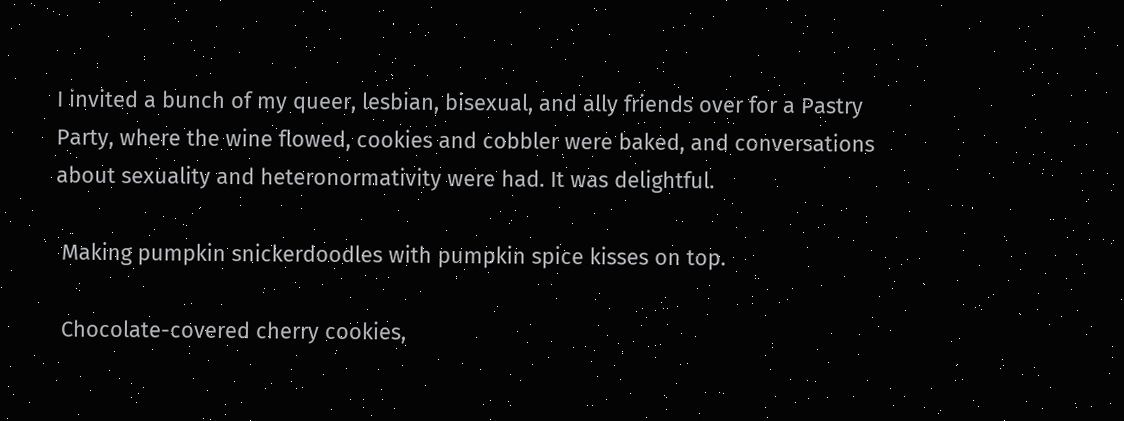I invited a bunch of my queer, lesbian, bisexual, and ally friends over for a Pastry Party, where the wine flowed, cookies and cobbler were baked, and conversations about sexuality and heteronormativity were had. It was delightful.

 Making pumpkin snickerdoodles with pumpkin spice kisses on top.

 Chocolate-covered cherry cookies,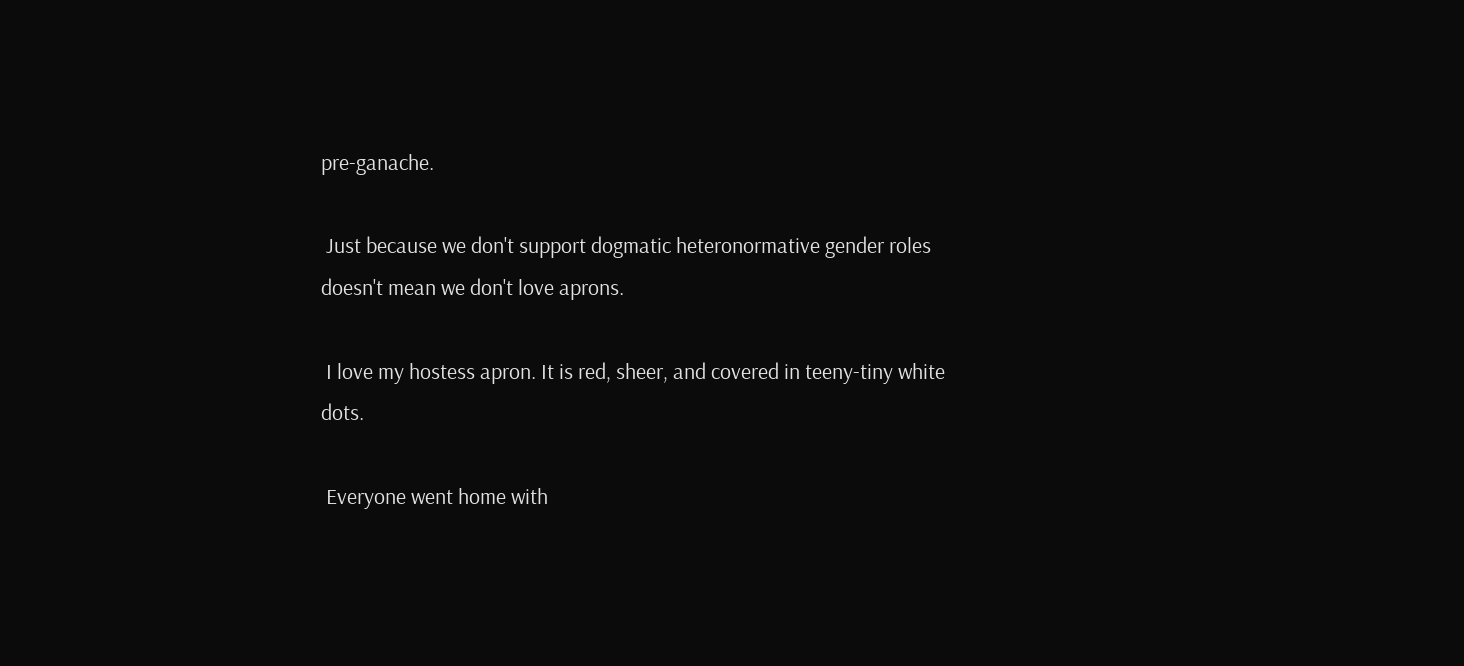pre-ganache.

 Just because we don't support dogmatic heteronormative gender roles doesn't mean we don't love aprons.

 I love my hostess apron. It is red, sheer, and covered in teeny-tiny white dots.

 Everyone went home with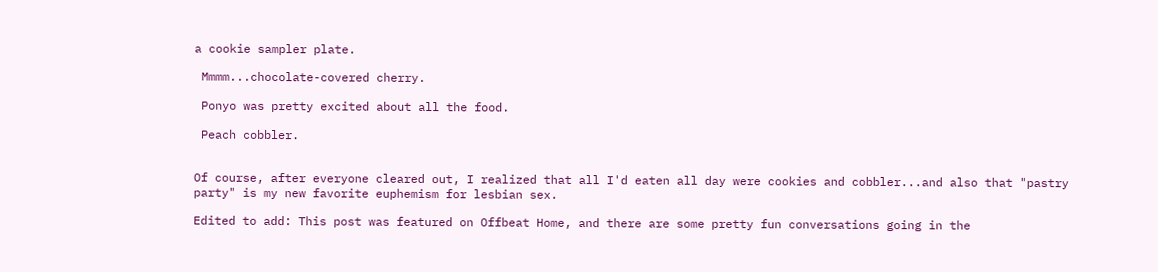a cookie sampler plate.

 Mmmm...chocolate-covered cherry.

 Ponyo was pretty excited about all the food.

 Peach cobbler.


Of course, after everyone cleared out, I realized that all I'd eaten all day were cookies and cobbler...and also that "pastry party" is my new favorite euphemism for lesbian sex.

Edited to add: This post was featured on Offbeat Home, and there are some pretty fun conversations going in the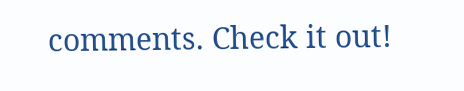comments. Check it out!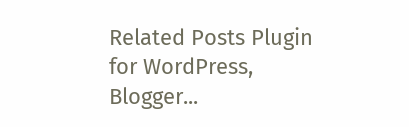Related Posts Plugin for WordPress, Blogger...